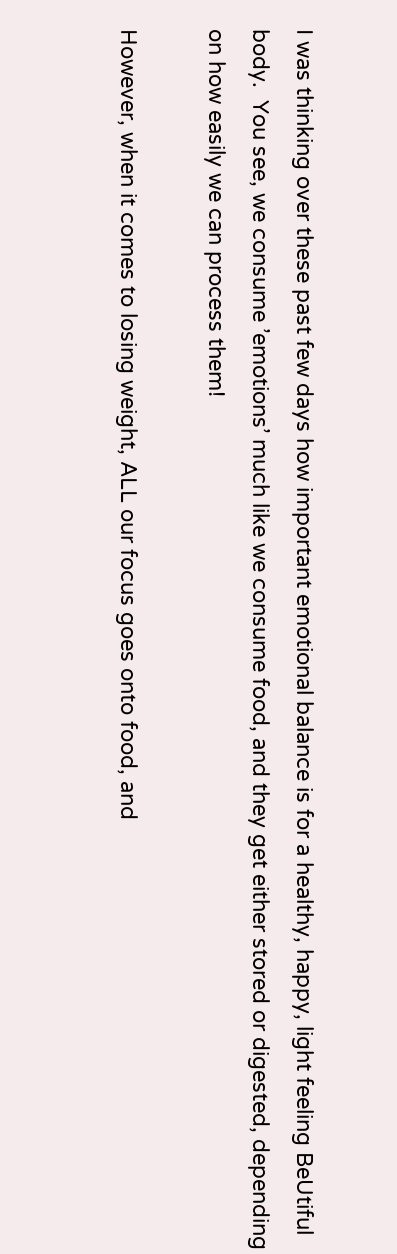I was thinking over these past few days how important emotional balance is for a healthy, happy, light feeling BeUtiful body.  You see, we consume ’emotions’ much like we consume food, and they get either stored or digested, depending on how easily we can process them!

However, when it comes to losing weight, ALL our focus goes onto food, and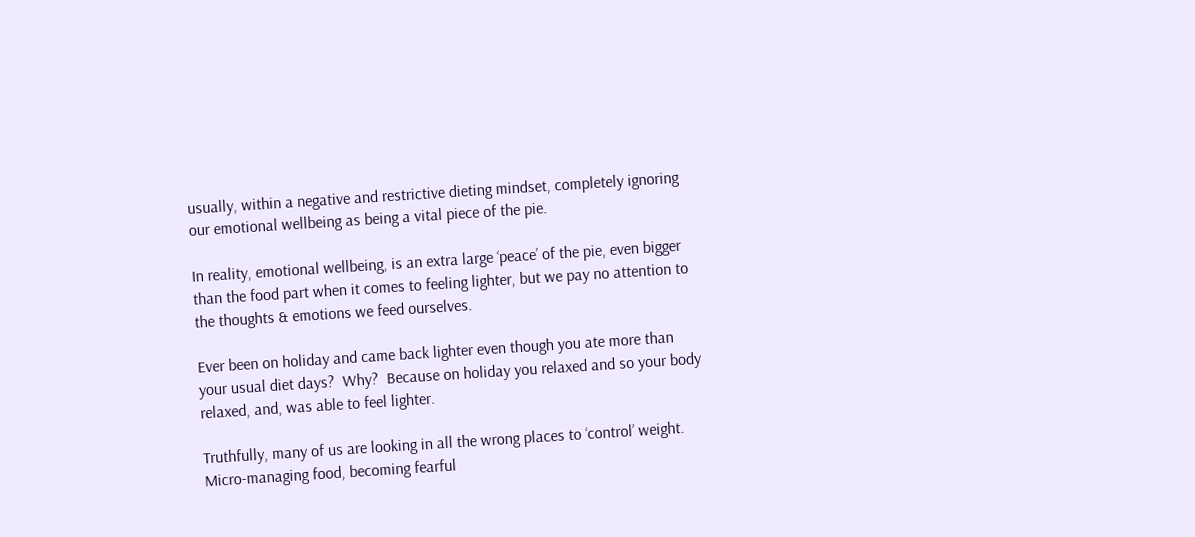usually, within a negative and restrictive dieting mindset, completely ignoring our emotional wellbeing as being a vital piece of the pie.

In reality, emotional wellbeing, is an extra large ‘peace’ of the pie, even bigger than the food part when it comes to feeling lighter, but we pay no attention to the thoughts & emotions we feed ourselves.

Ever been on holiday and came back lighter even though you ate more than your usual diet days?  Why?  Because on holiday you relaxed and so your body relaxed, and, was able to feel lighter.

Truthfully, many of us are looking in all the wrong places to ‘control’ weight.  Micro-managing food, becoming fearful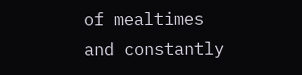of mealtimes and constantly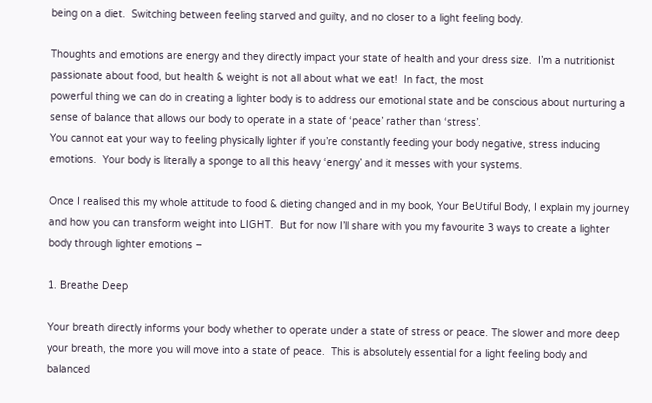being on a diet.  Switching between feeling starved and guilty, and no closer to a light feeling body.

Thoughts and emotions are energy and they directly impact your state of health and your dress size.  I’m a nutritionist passionate about food, but health & weight is not all about what we eat!  In fact, the most
powerful thing we can do in creating a lighter body is to address our emotional state and be conscious about nurturing a sense of balance that allows our body to operate in a state of ‘peace’ rather than ‘stress’.
You cannot eat your way to feeling physically lighter if you’re constantly feeding your body negative, stress inducing emotions.  Your body is literally a sponge to all this heavy ‘energy’ and it messes with your systems.

Once I realised this my whole attitude to food & dieting changed and in my book, Your BeUtiful Body, I explain my journey and how you can transform weight into LIGHT.  But for now I’ll share with you my favourite 3 ways to create a lighter body through lighter emotions –

1. Breathe Deep

Your breath directly informs your body whether to operate under a state of stress or peace. The slower and more deep your breath, the more you will move into a state of peace.  This is absolutely essential for a light feeling body and balanced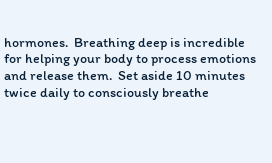hormones.  Breathing deep is incredible for helping your body to process emotions and release them.  Set aside 10 minutes twice daily to consciously breathe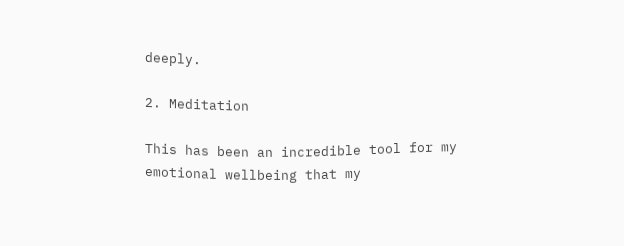deeply.

2. Meditation

This has been an incredible tool for my emotional wellbeing that my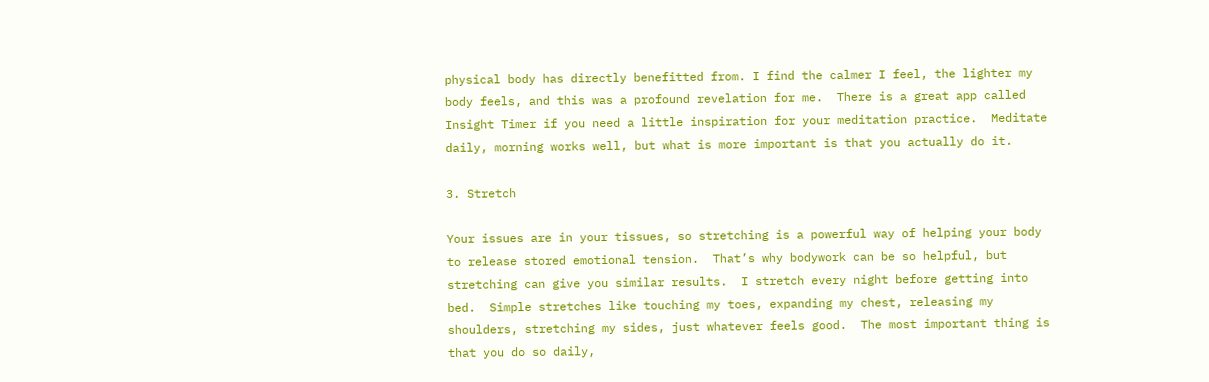physical body has directly benefitted from. I find the calmer I feel, the lighter my body feels, and this was a profound revelation for me.  There is a great app called Insight Timer if you need a little inspiration for your meditation practice.  Meditate daily, morning works well, but what is more important is that you actually do it.

3. Stretch

Your issues are in your tissues, so stretching is a powerful way of helping your body to release stored emotional tension.  That’s why bodywork can be so helpful, but stretching can give you similar results.  I stretch every night before getting into bed.  Simple stretches like touching my toes, expanding my chest, releasing my shoulders, stretching my sides, just whatever feels good.  The most important thing is that you do so daily,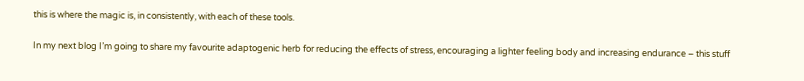this is where the magic is, in consistently, with each of these tools.

In my next blog I’m going to share my favourite adaptogenic herb for reducing the effects of stress, encouraging a lighter feeling body and increasing endurance – this stuff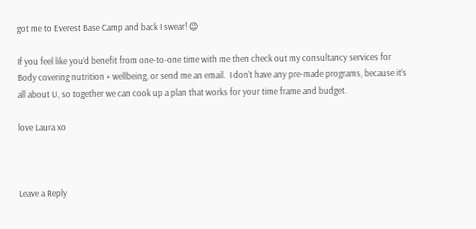got me to Everest Base Camp and back I swear! 😉

If you feel like you’d benefit from one-to-one time with me then check out my consultancy services for Body covering nutrition + wellbeing, or send me an email.  I don’t have any pre-made programs, because it’s all about U, so together we can cook up a plan that works for your time frame and budget.

love Laura xo



Leave a Reply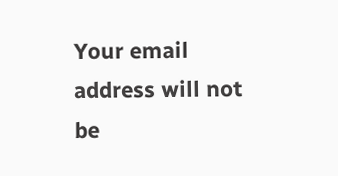Your email address will not be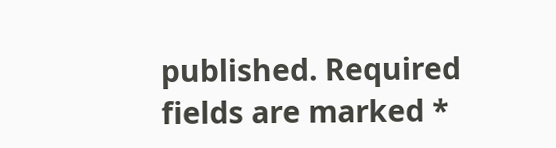published. Required fields are marked *